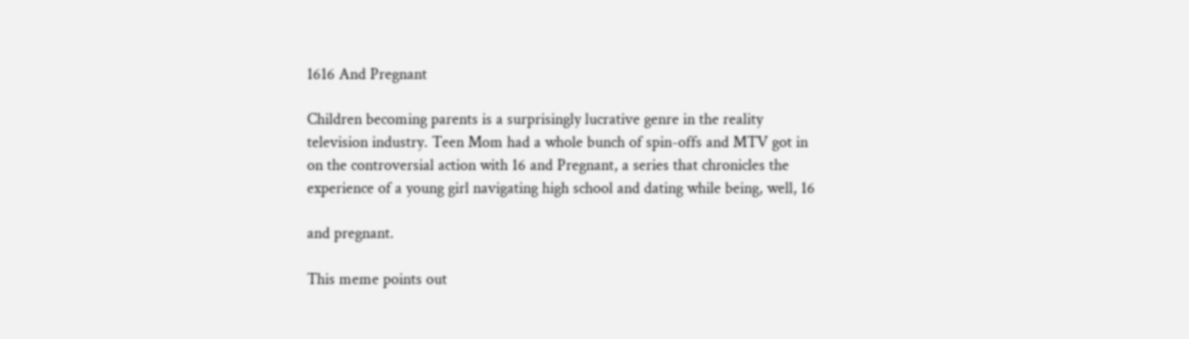1616 And Pregnant

Children becoming parents is a surprisingly lucrative genre in the reality television industry. Teen Mom had a whole bunch of spin-offs and MTV got in on the controversial action with 16 and Pregnant, a series that chronicles the experience of a young girl navigating high school and dating while being, well, 16

and pregnant.

This meme points out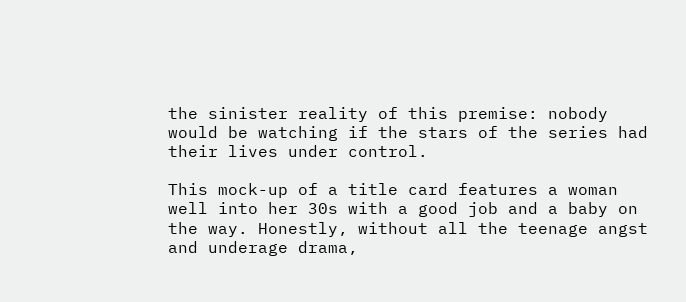the sinister reality of this premise: nobody would be watching if the stars of the series had their lives under control.

This mock-up of a title card features a woman well into her 30s with a good job and a baby on the way. Honestly, without all the teenage angst and underage drama,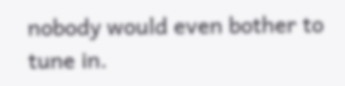nobody would even bother to tune in.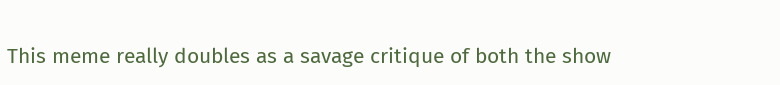This meme really doubles as a savage critique of both the show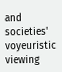and societies' voyeuristic viewing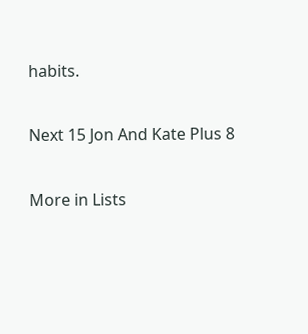habits.

Next 15 Jon And Kate Plus 8

More in Lists